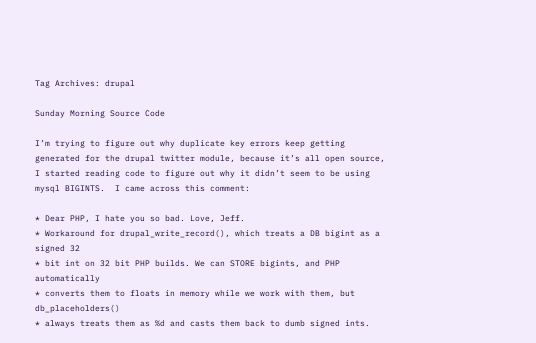Tag Archives: drupal

Sunday Morning Source Code

I’m trying to figure out why duplicate key errors keep getting generated for the drupal twitter module, because it’s all open source, I started reading code to figure out why it didn’t seem to be using mysql BIGINTS.  I came across this comment:

* Dear PHP, I hate you so bad. Love, Jeff.
* Workaround for drupal_write_record(), which treats a DB bigint as a signed 32
* bit int on 32 bit PHP builds. We can STORE bigints, and PHP automatically
* converts them to floats in memory while we work with them, but db_placeholders()
* always treats them as %d and casts them back to dumb signed ints.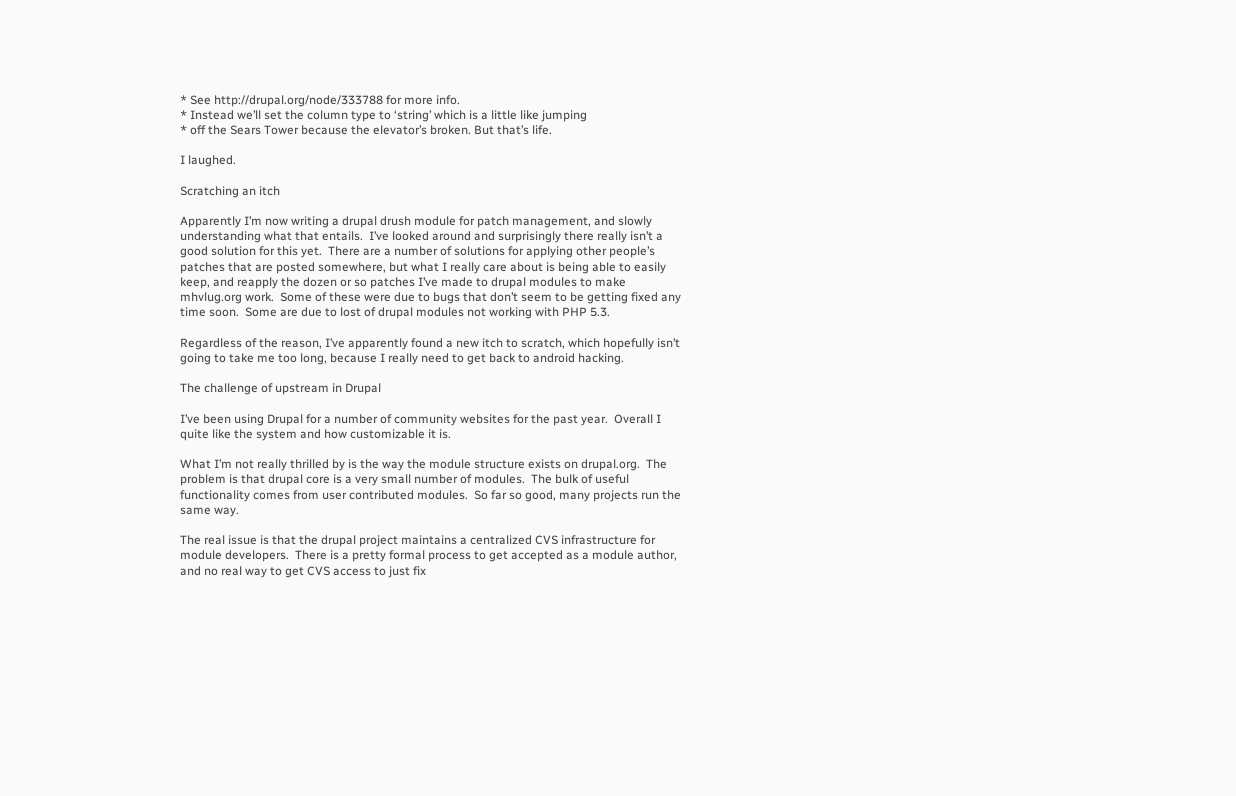* See http://drupal.org/node/333788 for more info.
* Instead we’ll set the column type to ‘string’ which is a little like jumping
* off the Sears Tower because the elevator’s broken. But that’s life.

I laughed.

Scratching an itch

Apparently I’m now writing a drupal drush module for patch management, and slowly understanding what that entails.  I’ve looked around and surprisingly there really isn’t a good solution for this yet.  There are a number of solutions for applying other people’s patches that are posted somewhere, but what I really care about is being able to easily keep, and reapply the dozen or so patches I’ve made to drupal modules to make mhvlug.org work.  Some of these were due to bugs that don’t seem to be getting fixed any time soon.  Some are due to lost of drupal modules not working with PHP 5.3.

Regardless of the reason, I’ve apparently found a new itch to scratch, which hopefully isn’t going to take me too long, because I really need to get back to android hacking.

The challenge of upstream in Drupal

I’ve been using Drupal for a number of community websites for the past year.  Overall I quite like the system and how customizable it is.

What I’m not really thrilled by is the way the module structure exists on drupal.org.  The problem is that drupal core is a very small number of modules.  The bulk of useful functionality comes from user contributed modules.  So far so good, many projects run the same way.

The real issue is that the drupal project maintains a centralized CVS infrastructure for module developers.  There is a pretty formal process to get accepted as a module author, and no real way to get CVS access to just fix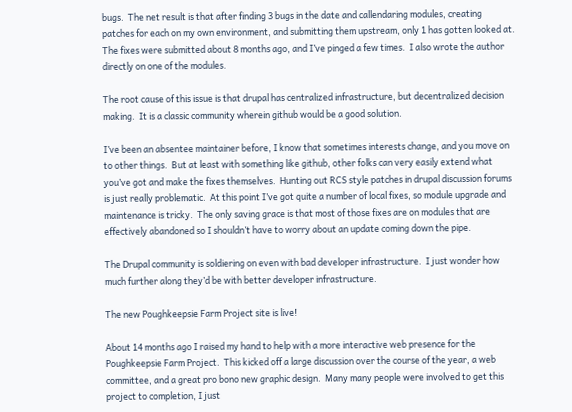bugs.  The net result is that after finding 3 bugs in the date and callendaring modules, creating patches for each on my own environment, and submitting them upstream, only 1 has gotten looked at.  The fixes were submitted about 8 months ago, and I’ve pinged a few times.  I also wrote the author directly on one of the modules.

The root cause of this issue is that drupal has centralized infrastructure, but decentralized decision making.  It is a classic community wherein github would be a good solution.

I’ve been an absentee maintainer before, I know that sometimes interests change, and you move on to other things.  But at least with something like github, other folks can very easily extend what you’ve got and make the fixes themselves.  Hunting out RCS style patches in drupal discussion forums is just really problematic.  At this point I’ve got quite a number of local fixes, so module upgrade and maintenance is tricky.  The only saving grace is that most of those fixes are on modules that are effectively abandoned so I shouldn’t have to worry about an update coming down the pipe.

The Drupal community is soldiering on even with bad developer infrastructure.  I just wonder how much further along they’d be with better developer infrastructure.

The new Poughkeepsie Farm Project site is live!

About 14 months ago I raised my hand to help with a more interactive web presence for the Poughkeepsie Farm Project.  This kicked off a large discussion over the course of the year, a web committee, and a great pro bono new graphic design.  Many many people were involved to get this project to completion, I just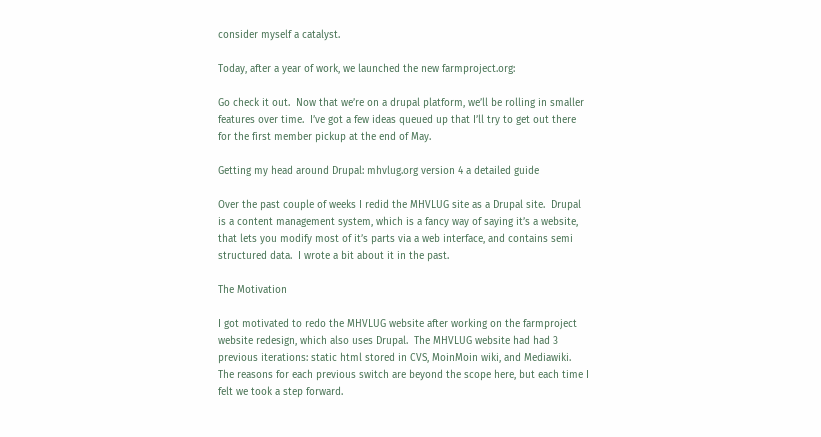consider myself a catalyst.

Today, after a year of work, we launched the new farmproject.org:

Go check it out.  Now that we’re on a drupal platform, we’ll be rolling in smaller features over time.  I’ve got a few ideas queued up that I’ll try to get out there for the first member pickup at the end of May.

Getting my head around Drupal: mhvlug.org version 4 a detailed guide

Over the past couple of weeks I redid the MHVLUG site as a Drupal site.  Drupal is a content management system, which is a fancy way of saying it’s a website, that lets you modify most of it’s parts via a web interface, and contains semi structured data.  I wrote a bit about it in the past.

The Motivation

I got motivated to redo the MHVLUG website after working on the farmproject website redesign, which also uses Drupal.  The MHVLUG website had had 3 previous iterations: static html stored in CVS, MoinMoin wiki, and Mediawiki.  The reasons for each previous switch are beyond the scope here, but each time I felt we took a step forward.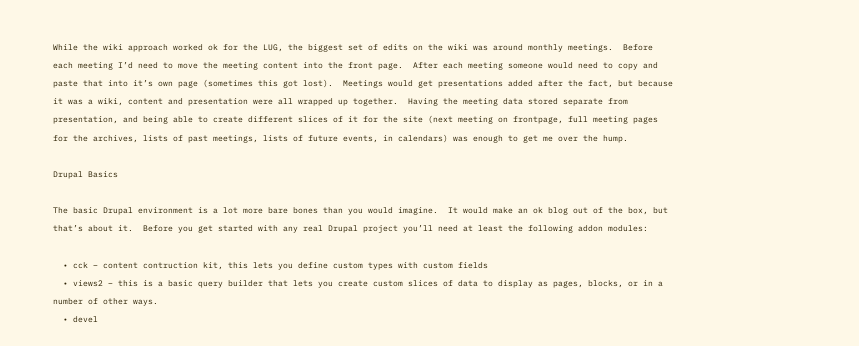While the wiki approach worked ok for the LUG, the biggest set of edits on the wiki was around monthly meetings.  Before each meeting I’d need to move the meeting content into the front page.  After each meeting someone would need to copy and paste that into it’s own page (sometimes this got lost).  Meetings would get presentations added after the fact, but because it was a wiki, content and presentation were all wrapped up together.  Having the meeting data stored separate from presentation, and being able to create different slices of it for the site (next meeting on frontpage, full meeting pages for the archives, lists of past meetings, lists of future events, in calendars) was enough to get me over the hump.

Drupal Basics

The basic Drupal environment is a lot more bare bones than you would imagine.  It would make an ok blog out of the box, but that’s about it.  Before you get started with any real Drupal project you’ll need at least the following addon modules:

  • cck – content contruction kit, this lets you define custom types with custom fields
  • views2 – this is a basic query builder that lets you create custom slices of data to display as pages, blocks, or in a number of other ways.
  • devel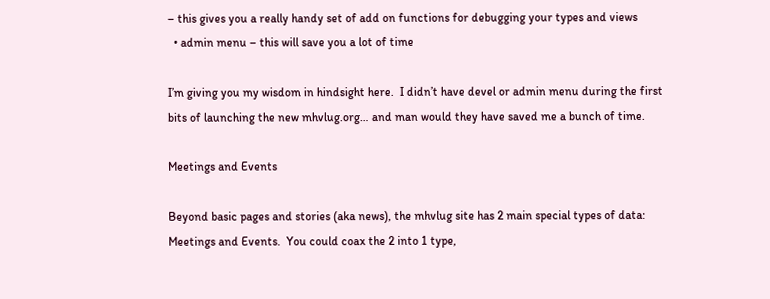– this gives you a really handy set of add on functions for debugging your types and views
  • admin menu – this will save you a lot of time

I’m giving you my wisdom in hindsight here.  I didn’t have devel or admin menu during the first bits of launching the new mhvlug.org… and man would they have saved me a bunch of time.

Meetings and Events

Beyond basic pages and stories (aka news), the mhvlug site has 2 main special types of data: Meetings and Events.  You could coax the 2 into 1 type,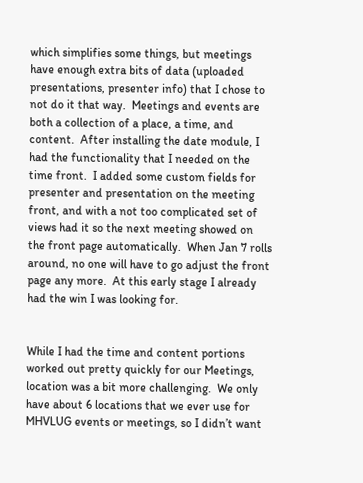which simplifies some things, but meetings have enough extra bits of data (uploaded presentations, presenter info) that I chose to not do it that way.  Meetings and events are both a collection of a place, a time, and content.  After installing the date module, I had the functionality that I needed on the time front.  I added some custom fields for presenter and presentation on the meeting front, and with a not too complicated set of views had it so the next meeting showed on the front page automatically.  When Jan 7 rolls around, no one will have to go adjust the front page any more.  At this early stage I already had the win I was looking for.


While I had the time and content portions worked out pretty quickly for our Meetings, location was a bit more challenging.  We only have about 6 locations that we ever use for MHVLUG events or meetings, so I didn’t want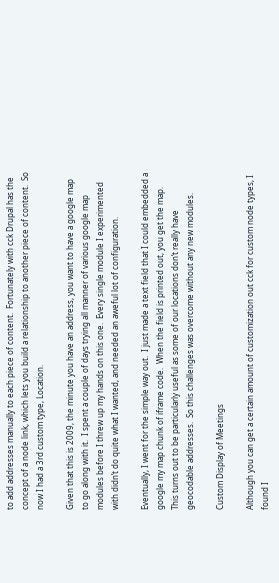to add addresses manually to each piece of content.  Fortunately with cck Drupal has the concept of a node link, which lets you build a relationship to another piece of content.  So now I had a 3rd custom type, Location.

Given that this is 2009, the minute you have an address, you want to have a google map to go along with it.  I spent a couple of days trying all manner of various google map modules before I threw up my hands on this one.  Every single module I experimented with didn’t do quite what I wanted, and needed an aweful lot of configuration.

Eventually, I went for the simple way out.  I just made a text field that I could embedded a google my map chunk of iframe code.  When the field is printed out, you get the map.  This turns out to be particularly useful as some of our locations don’t really have geocodable addresses.  So this challenges was overcome without any new modules.

Custom Display of Meetings

Although you can get a certain amount of customization out cck for custom node types, I found I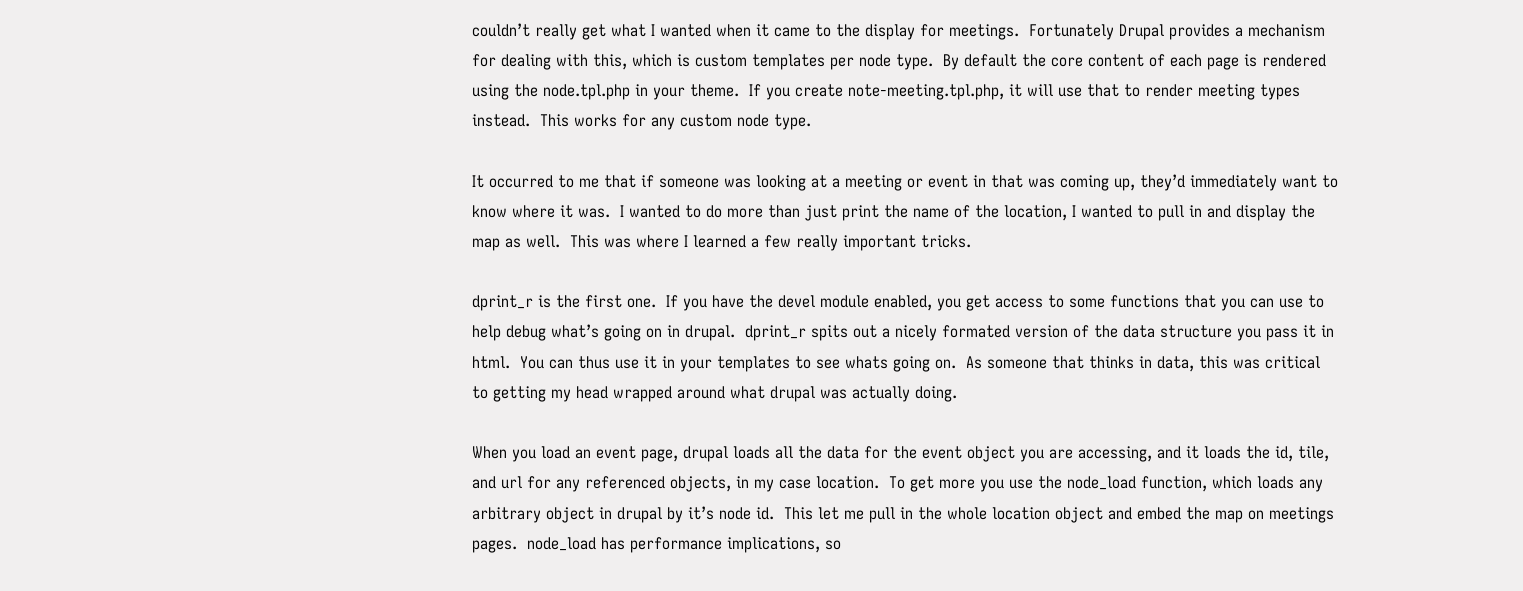couldn’t really get what I wanted when it came to the display for meetings.  Fortunately Drupal provides a mechanism for dealing with this, which is custom templates per node type.  By default the core content of each page is rendered using the node.tpl.php in your theme.  If you create note-meeting.tpl.php, it will use that to render meeting types instead.  This works for any custom node type.

It occurred to me that if someone was looking at a meeting or event in that was coming up, they’d immediately want to know where it was.  I wanted to do more than just print the name of the location, I wanted to pull in and display the map as well.  This was where I learned a few really important tricks.

dprint_r is the first one.  If you have the devel module enabled, you get access to some functions that you can use to help debug what’s going on in drupal.  dprint_r spits out a nicely formated version of the data structure you pass it in html.  You can thus use it in your templates to see whats going on.  As someone that thinks in data, this was critical to getting my head wrapped around what drupal was actually doing.

When you load an event page, drupal loads all the data for the event object you are accessing, and it loads the id, tile, and url for any referenced objects, in my case location.  To get more you use the node_load function, which loads any arbitrary object in drupal by it’s node id.  This let me pull in the whole location object and embed the map on meetings pages.  node_load has performance implications, so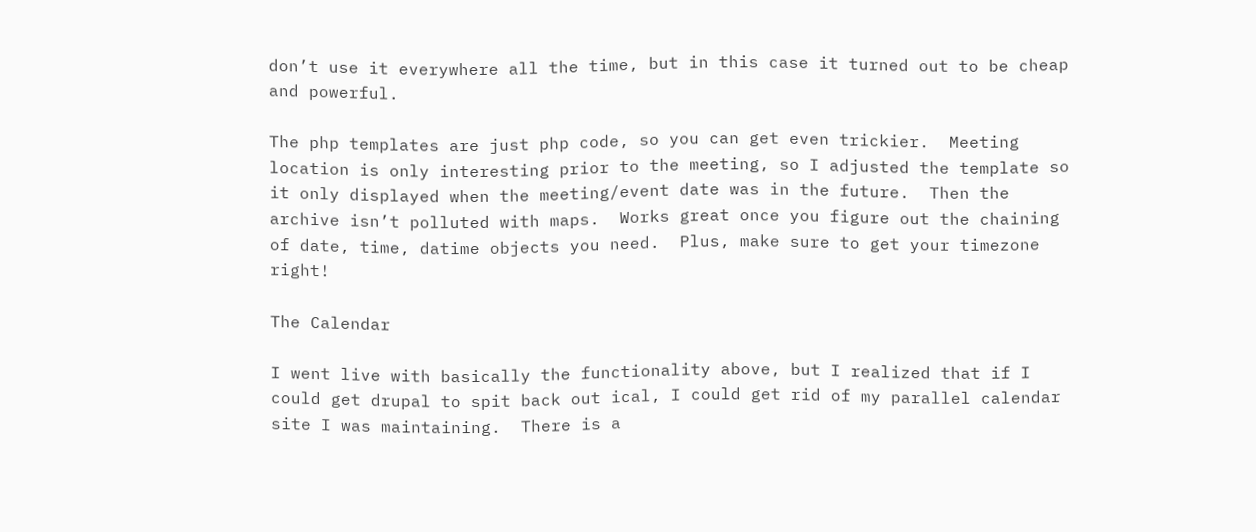don’t use it everywhere all the time, but in this case it turned out to be cheap and powerful.

The php templates are just php code, so you can get even trickier.  Meeting location is only interesting prior to the meeting, so I adjusted the template so it only displayed when the meeting/event date was in the future.  Then the archive isn’t polluted with maps.  Works great once you figure out the chaining of date, time, datime objects you need.  Plus, make sure to get your timezone right!

The Calendar

I went live with basically the functionality above, but I realized that if I could get drupal to spit back out ical, I could get rid of my parallel calendar site I was maintaining.  There is a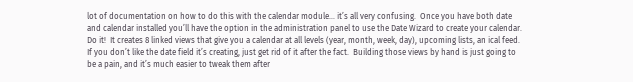lot of documentation on how to do this with the calendar module… it’s all very confusing.  Once you have both date and calendar installed you’ll have the option in the administration panel to use the Date Wizard to create your calendar.  Do it!  It creates 8 linked views that give you a calendar at all levels (year, month, week, day), upcoming lists, an ical feed.  If you don’t like the date field it’s creating, just get rid of it after the fact.  Building those views by hand is just going to be a pain, and it’s much easier to tweak them after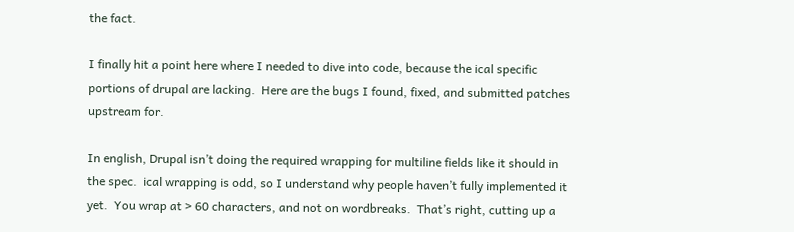the fact.

I finally hit a point here where I needed to dive into code, because the ical specific portions of drupal are lacking.  Here are the bugs I found, fixed, and submitted patches upstream for.

In english, Drupal isn’t doing the required wrapping for multiline fields like it should in the spec.  ical wrapping is odd, so I understand why people haven’t fully implemented it yet.  You wrap at > 60 characters, and not on wordbreaks.  That’s right, cutting up a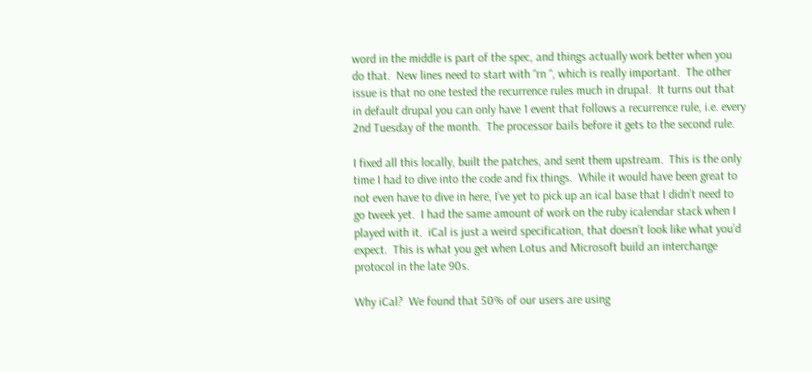word in the middle is part of the spec, and things actually work better when you do that.  New lines need to start with “rn “, which is really important.  The other issue is that no one tested the recurrence rules much in drupal.  It turns out that in default drupal you can only have 1 event that follows a recurrence rule, i.e. every 2nd Tuesday of the month.  The processor bails before it gets to the second rule.

I fixed all this locally, built the patches, and sent them upstream.  This is the only time I had to dive into the code and fix things.  While it would have been great to not even have to dive in here, I’ve yet to pick up an ical base that I didn’t need to go tweek yet.  I had the same amount of work on the ruby icalendar stack when I played with it.  iCal is just a weird specification, that doesn’t look like what you’d expect.  This is what you get when Lotus and Microsoft build an interchange protocol in the late 90s.

Why iCal?  We found that 50% of our users are using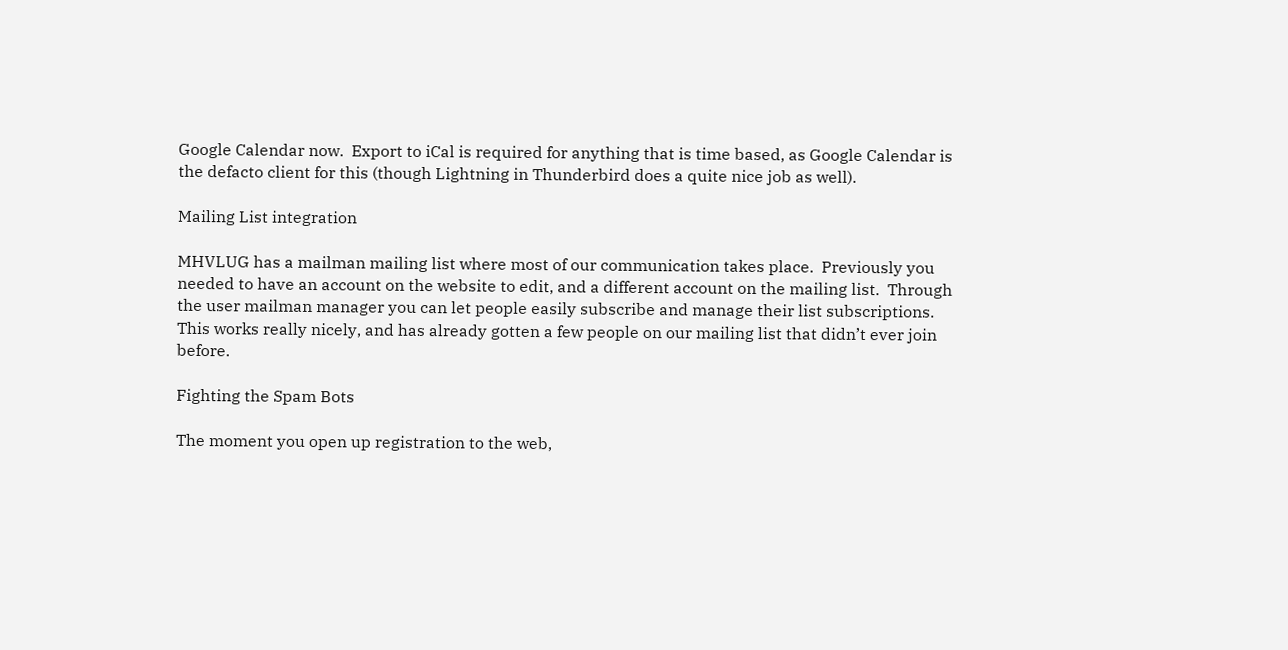Google Calendar now.  Export to iCal is required for anything that is time based, as Google Calendar is the defacto client for this (though Lightning in Thunderbird does a quite nice job as well).

Mailing List integration

MHVLUG has a mailman mailing list where most of our communication takes place.  Previously you needed to have an account on the website to edit, and a different account on the mailing list.  Through the user mailman manager you can let people easily subscribe and manage their list subscriptions.  This works really nicely, and has already gotten a few people on our mailing list that didn’t ever join before.

Fighting the Spam Bots

The moment you open up registration to the web,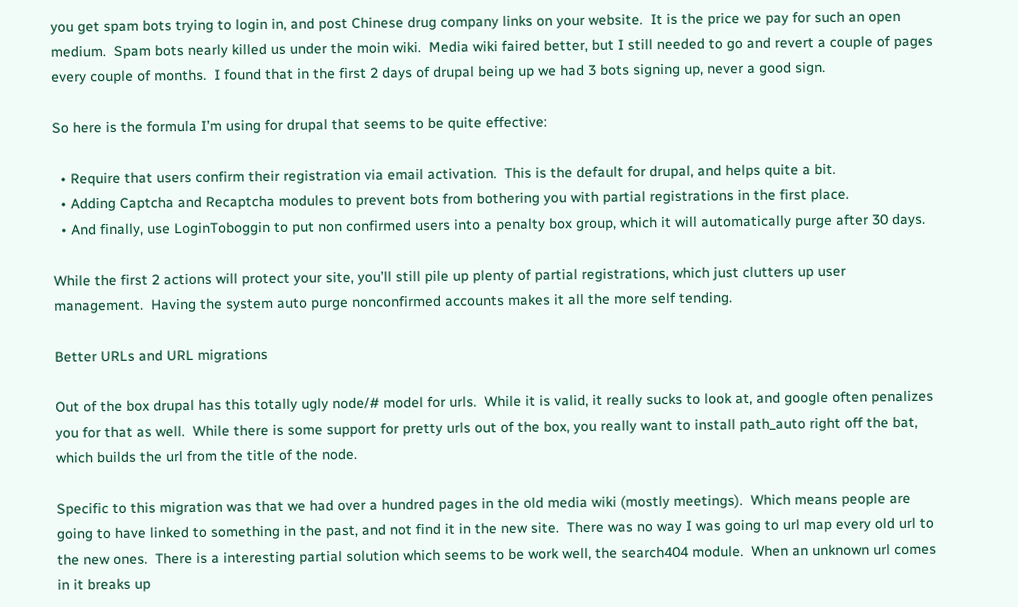you get spam bots trying to login in, and post Chinese drug company links on your website.  It is the price we pay for such an open medium.  Spam bots nearly killed us under the moin wiki.  Media wiki faired better, but I still needed to go and revert a couple of pages every couple of months.  I found that in the first 2 days of drupal being up we had 3 bots signing up, never a good sign.

So here is the formula I’m using for drupal that seems to be quite effective:

  • Require that users confirm their registration via email activation.  This is the default for drupal, and helps quite a bit.
  • Adding Captcha and Recaptcha modules to prevent bots from bothering you with partial registrations in the first place.
  • And finally, use LoginToboggin to put non confirmed users into a penalty box group, which it will automatically purge after 30 days.

While the first 2 actions will protect your site, you’ll still pile up plenty of partial registrations, which just clutters up user management.  Having the system auto purge nonconfirmed accounts makes it all the more self tending.

Better URLs and URL migrations

Out of the box drupal has this totally ugly node/# model for urls.  While it is valid, it really sucks to look at, and google often penalizes you for that as well.  While there is some support for pretty urls out of the box, you really want to install path_auto right off the bat, which builds the url from the title of the node.

Specific to this migration was that we had over a hundred pages in the old media wiki (mostly meetings).  Which means people are going to have linked to something in the past, and not find it in the new site.  There was no way I was going to url map every old url to the new ones.  There is a interesting partial solution which seems to be work well, the search404 module.  When an unknown url comes in it breaks up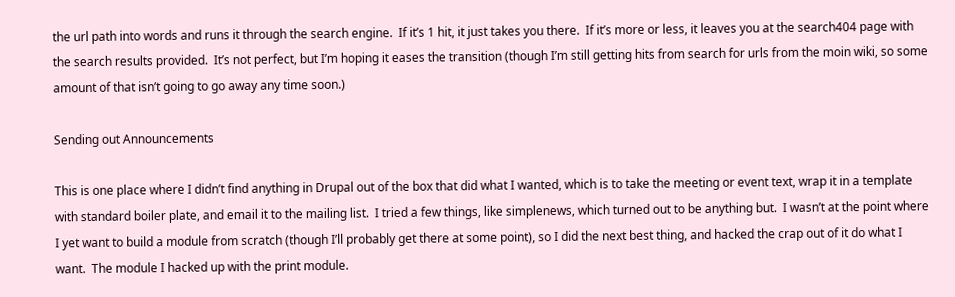the url path into words and runs it through the search engine.  If it’s 1 hit, it just takes you there.  If it’s more or less, it leaves you at the search404 page with the search results provided.  It’s not perfect, but I’m hoping it eases the transition (though I’m still getting hits from search for urls from the moin wiki, so some amount of that isn’t going to go away any time soon.)

Sending out Announcements

This is one place where I didn’t find anything in Drupal out of the box that did what I wanted, which is to take the meeting or event text, wrap it in a template with standard boiler plate, and email it to the mailing list.  I tried a few things, like simplenews, which turned out to be anything but.  I wasn’t at the point where I yet want to build a module from scratch (though I’ll probably get there at some point), so I did the next best thing, and hacked the crap out of it do what I want.  The module I hacked up with the print module.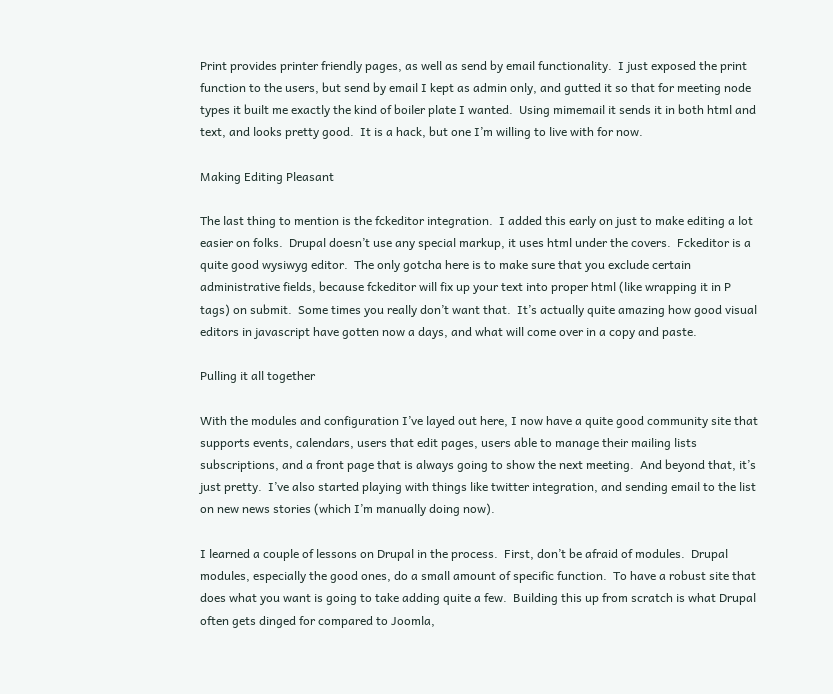Print provides printer friendly pages, as well as send by email functionality.  I just exposed the print function to the users, but send by email I kept as admin only, and gutted it so that for meeting node types it built me exactly the kind of boiler plate I wanted.  Using mimemail it sends it in both html and text, and looks pretty good.  It is a hack, but one I’m willing to live with for now.

Making Editing Pleasant

The last thing to mention is the fckeditor integration.  I added this early on just to make editing a lot easier on folks.  Drupal doesn’t use any special markup, it uses html under the covers.  Fckeditor is a quite good wysiwyg editor.  The only gotcha here is to make sure that you exclude certain administrative fields, because fckeditor will fix up your text into proper html (like wrapping it in P tags) on submit.  Some times you really don’t want that.  It’s actually quite amazing how good visual editors in javascript have gotten now a days, and what will come over in a copy and paste.

Pulling it all together

With the modules and configuration I’ve layed out here, I now have a quite good community site that supports events, calendars, users that edit pages, users able to manage their mailing lists subscriptions, and a front page that is always going to show the next meeting.  And beyond that, it’s just pretty.  I’ve also started playing with things like twitter integration, and sending email to the list on new news stories (which I’m manually doing now).

I learned a couple of lessons on Drupal in the process.  First, don’t be afraid of modules.  Drupal modules, especially the good ones, do a small amount of specific function.  To have a robust site that does what you want is going to take adding quite a few.  Building this up from scratch is what Drupal often gets dinged for compared to Joomla,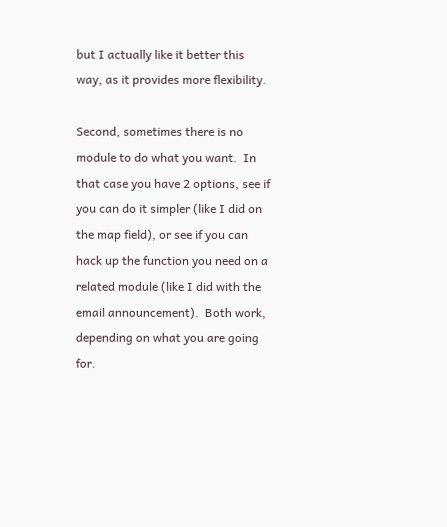but I actually like it better this way, as it provides more flexibility.

Second, sometimes there is no module to do what you want.  In that case you have 2 options, see if you can do it simpler (like I did on the map field), or see if you can hack up the function you need on a related module (like I did with the email announcement).  Both work, depending on what you are going for.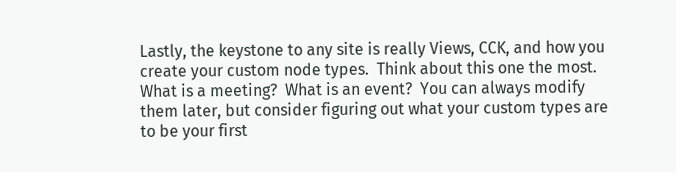Lastly, the keystone to any site is really Views, CCK, and how you create your custom node types.  Think about this one the most.  What is a meeting?  What is an event?  You can always modify them later, but consider figuring out what your custom types are to be your first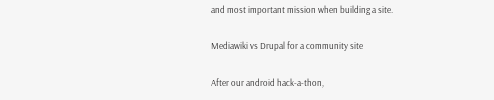and most important mission when building a site.

Mediawiki vs Drupal for a community site

After our android hack-a-thon,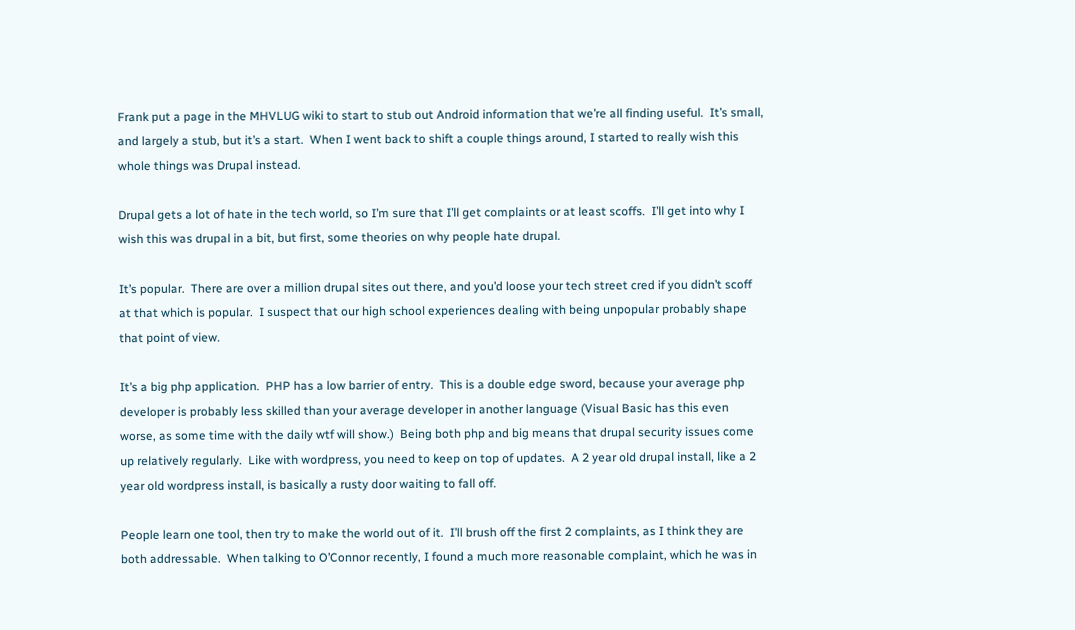Frank put a page in the MHVLUG wiki to start to stub out Android information that we’re all finding useful.  It’s small, and largely a stub, but it’s a start.  When I went back to shift a couple things around, I started to really wish this whole things was Drupal instead.

Drupal gets a lot of hate in the tech world, so I’m sure that I’ll get complaints or at least scoffs.  I’ll get into why I wish this was drupal in a bit, but first, some theories on why people hate drupal.

It’s popular.  There are over a million drupal sites out there, and you’d loose your tech street cred if you didn’t scoff at that which is popular.  I suspect that our high school experiences dealing with being unpopular probably shape that point of view.

It’s a big php application.  PHP has a low barrier of entry.  This is a double edge sword, because your average php developer is probably less skilled than your average developer in another language (Visual Basic has this even worse, as some time with the daily wtf will show.)  Being both php and big means that drupal security issues come up relatively regularly.  Like with wordpress, you need to keep on top of updates.  A 2 year old drupal install, like a 2 year old wordpress install, is basically a rusty door waiting to fall off.

People learn one tool, then try to make the world out of it.  I’ll brush off the first 2 complaints, as I think they are both addressable.  When talking to O’Connor recently, I found a much more reasonable complaint, which he was in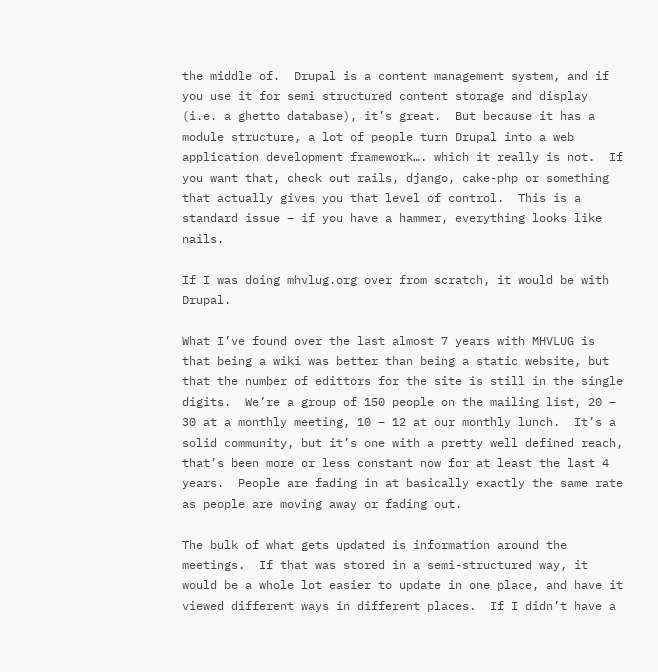the middle of.  Drupal is a content management system, and if you use it for semi structured content storage and display (i.e. a ghetto database), it’s great.  But because it has a module structure, a lot of people turn Drupal into a web application development framework…. which it really is not.  If you want that, check out rails, django, cake-php or something that actually gives you that level of control.  This is a standard issue – if you have a hammer, everything looks like nails.

If I was doing mhvlug.org over from scratch, it would be with Drupal.

What I’ve found over the last almost 7 years with MHVLUG is that being a wiki was better than being a static website, but that the number of edittors for the site is still in the single digits.  We’re a group of 150 people on the mailing list, 20 – 30 at a monthly meeting, 10 – 12 at our monthly lunch.  It’s a solid community, but it’s one with a pretty well defined reach, that’s been more or less constant now for at least the last 4 years.  People are fading in at basically exactly the same rate as people are moving away or fading out.

The bulk of what gets updated is information around the meetings.  If that was stored in a semi-structured way, it would be a whole lot easier to update in one place, and have it viewed different ways in different places.  If I didn’t have a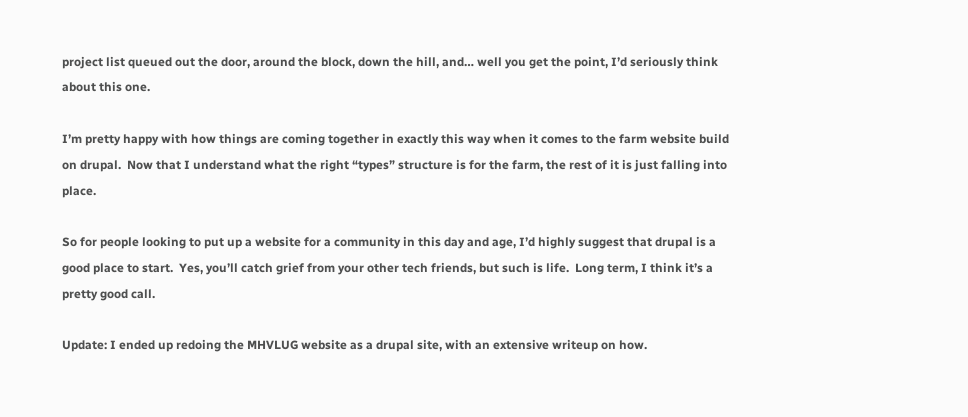project list queued out the door, around the block, down the hill, and… well you get the point, I’d seriously think about this one.

I’m pretty happy with how things are coming together in exactly this way when it comes to the farm website build on drupal.  Now that I understand what the right “types” structure is for the farm, the rest of it is just falling into place.

So for people looking to put up a website for a community in this day and age, I’d highly suggest that drupal is a good place to start.  Yes, you’ll catch grief from your other tech friends, but such is life.  Long term, I think it’s a pretty good call.

Update: I ended up redoing the MHVLUG website as a drupal site, with an extensive writeup on how.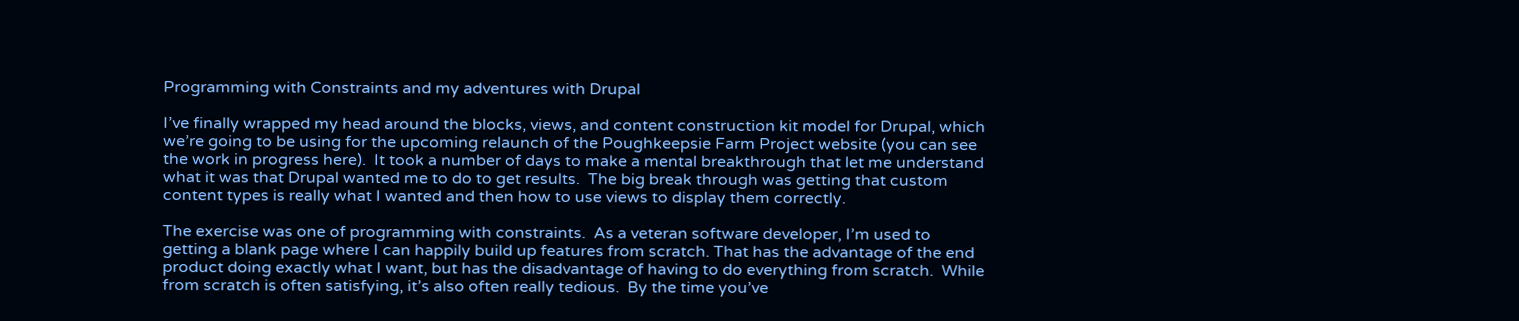Programming with Constraints and my adventures with Drupal

I’ve finally wrapped my head around the blocks, views, and content construction kit model for Drupal, which we’re going to be using for the upcoming relaunch of the Poughkeepsie Farm Project website (you can see the work in progress here).  It took a number of days to make a mental breakthrough that let me understand what it was that Drupal wanted me to do to get results.  The big break through was getting that custom content types is really what I wanted and then how to use views to display them correctly.

The exercise was one of programming with constraints.  As a veteran software developer, I’m used to getting a blank page where I can happily build up features from scratch. That has the advantage of the end product doing exactly what I want, but has the disadvantage of having to do everything from scratch.  While from scratch is often satisfying, it’s also often really tedious.  By the time you’ve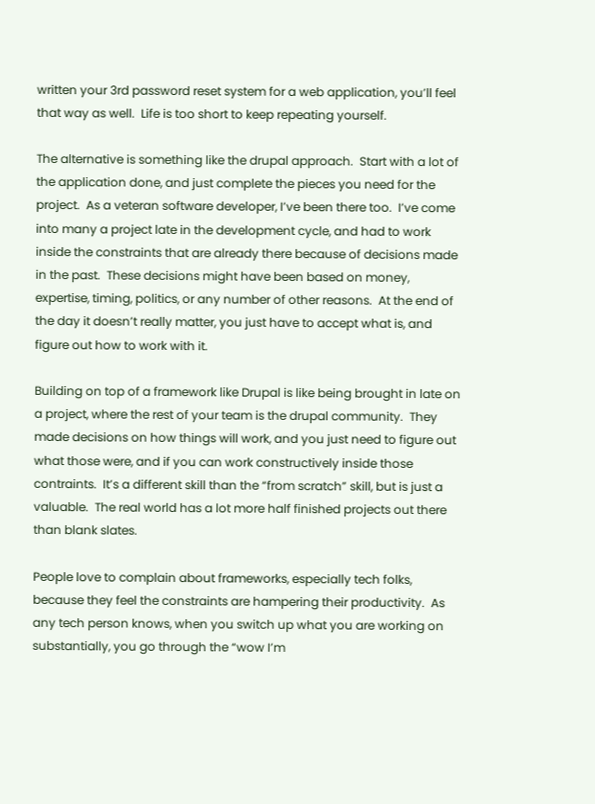written your 3rd password reset system for a web application, you’ll feel that way as well.  Life is too short to keep repeating yourself.

The alternative is something like the drupal approach.  Start with a lot of the application done, and just complete the pieces you need for the project.  As a veteran software developer, I’ve been there too.  I’ve come into many a project late in the development cycle, and had to work inside the constraints that are already there because of decisions made in the past.  These decisions might have been based on money, expertise, timing, politics, or any number of other reasons.  At the end of the day it doesn’t really matter, you just have to accept what is, and figure out how to work with it.

Building on top of a framework like Drupal is like being brought in late on a project, where the rest of your team is the drupal community.  They made decisions on how things will work, and you just need to figure out what those were, and if you can work constructively inside those contraints.  It’s a different skill than the “from scratch” skill, but is just a valuable.  The real world has a lot more half finished projects out there than blank slates.

People love to complain about frameworks, especially tech folks, because they feel the constraints are hampering their productivity.  As any tech person knows, when you switch up what you are working on substantially, you go through the “wow I’m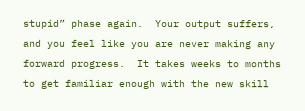stupid” phase again.  Your output suffers, and you feel like you are never making any forward progress.  It takes weeks to months to get familiar enough with the new skill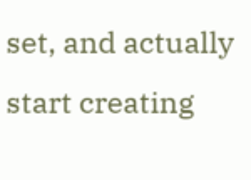set, and actually start creating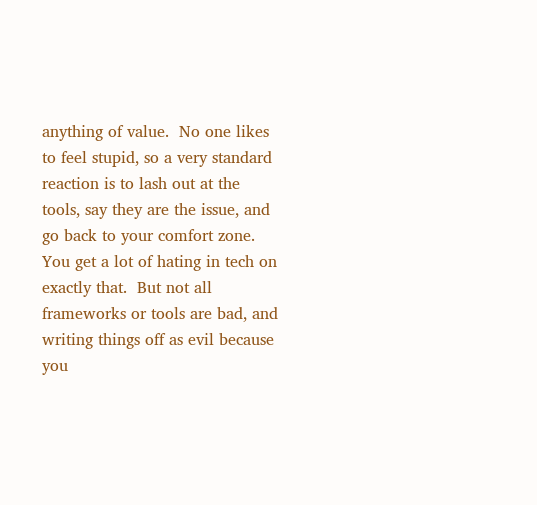anything of value.  No one likes to feel stupid, so a very standard reaction is to lash out at the tools, say they are the issue, and go back to your comfort zone.  You get a lot of hating in tech on exactly that.  But not all frameworks or tools are bad, and writing things off as evil because you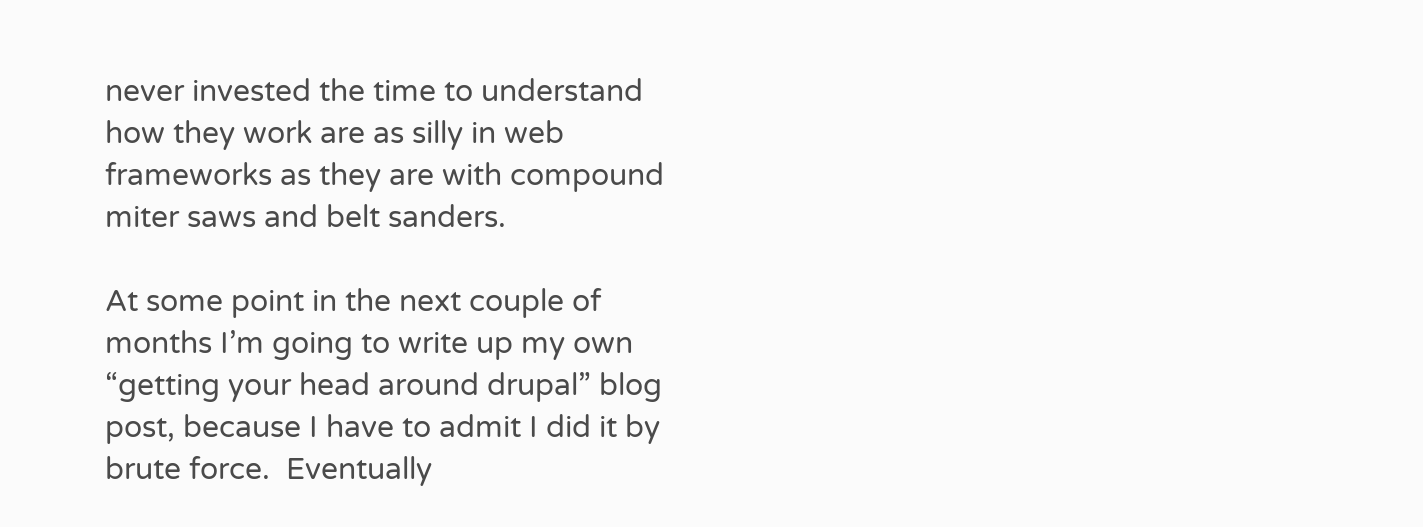never invested the time to understand how they work are as silly in web frameworks as they are with compound miter saws and belt sanders.

At some point in the next couple of months I’m going to write up my own “getting your head around drupal” blog post, because I have to admit I did it by brute force.  Eventually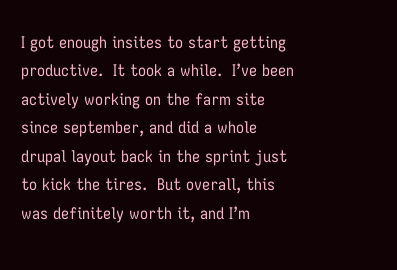I got enough insites to start getting productive.  It took a while.  I’ve been actively working on the farm site since september, and did a whole drupal layout back in the sprint just to kick the tires.  But overall, this was definitely worth it, and I’m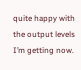quite happy with the output levels I’m getting now.